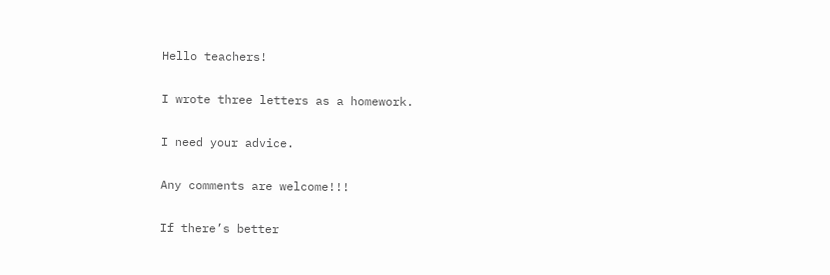Hello teachers!

I wrote three letters as a homework.

I need your advice.

Any comments are welcome!!!

If there’s better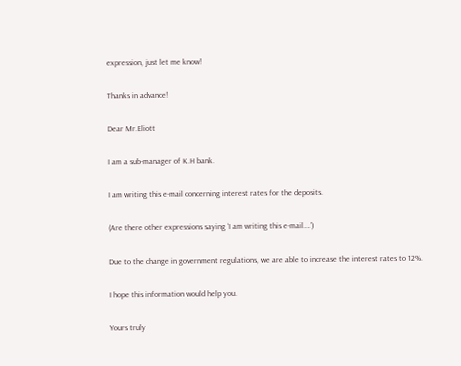expression, just let me know!

Thanks in advance!

Dear Mr.Eliott

I am a sub-manager of K.H bank.

I am writing this e-mail concerning interest rates for the deposits.

(Are there other expressions saying ‘I am writing this e-mail….’)

Due to the change in government regulations, we are able to increase the interest rates to 12%.

I hope this information would help you.

Yours truly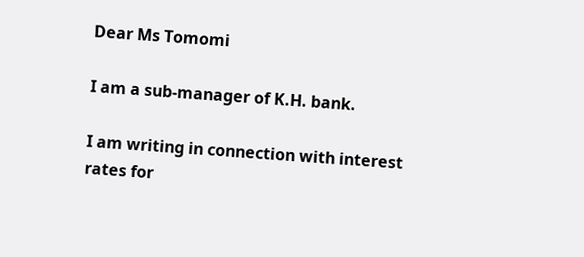Dear Ms Tomomi

I am a sub-manager of K.H. bank.

I am writing in connection with interest rates for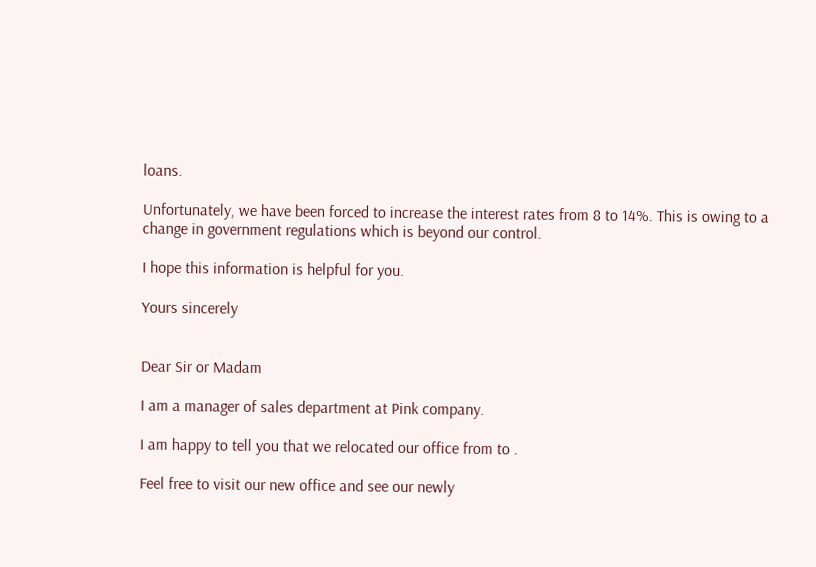loans.

Unfortunately, we have been forced to increase the interest rates from 8 to 14%. This is owing to a change in government regulations which is beyond our control.

I hope this information is helpful for you.

Yours sincerely


Dear Sir or Madam

I am a manager of sales department at Pink company.

I am happy to tell you that we relocated our office from to .

Feel free to visit our new office and see our newly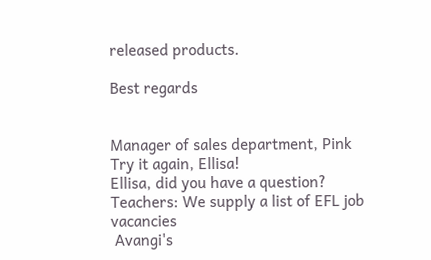released products.

Best regards


Manager of sales department, Pink
Try it again, Ellisa!
Ellisa, did you have a question?
Teachers: We supply a list of EFL job vacancies
 Avangi's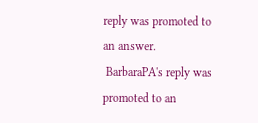reply was promoted to an answer.
 BarbaraPA's reply was promoted to an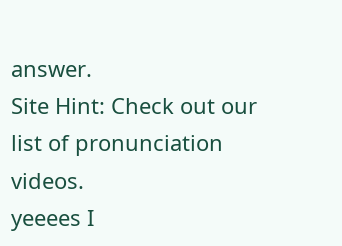answer.
Site Hint: Check out our list of pronunciation videos.
yeeees I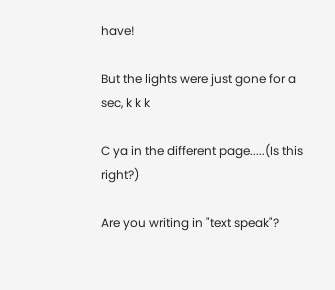have!

But the lights were just gone for a sec, k k k

C ya in the different page.....(Is this right?)

Are you writing in "text speak"?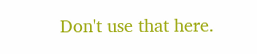Don't use that here.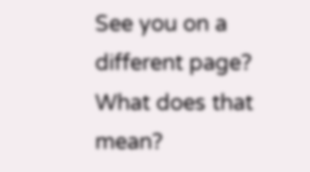See you on a different page? What does that mean?